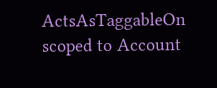ActsAsTaggableOn scoped to Account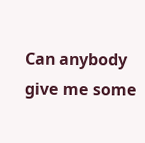Can anybody give me some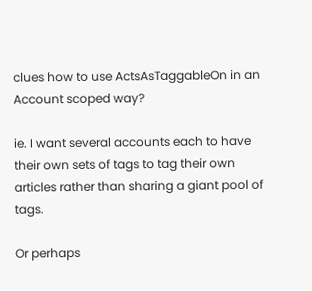clues how to use ActsAsTaggableOn in an Account scoped way?

ie. I want several accounts each to have their own sets of tags to tag their own articles rather than sharing a giant pool of tags.

Or perhaps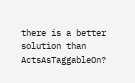there is a better solution than ActsAsTaggableOn?